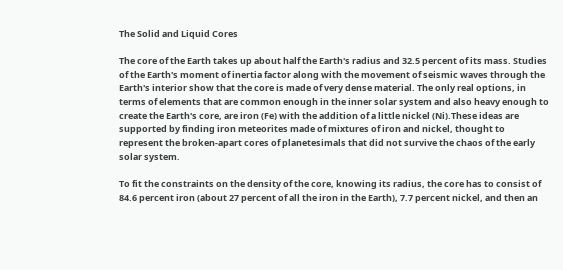The Solid and Liquid Cores

The core of the Earth takes up about half the Earth's radius and 32.5 percent of its mass. Studies of the Earth's moment of inertia factor along with the movement of seismic waves through the Earth's interior show that the core is made of very dense material. The only real options, in terms of elements that are common enough in the inner solar system and also heavy enough to create the Earth's core, are iron (Fe) with the addition of a little nickel (Ni).These ideas are supported by finding iron meteorites made of mixtures of iron and nickel, thought to represent the broken-apart cores of planetesimals that did not survive the chaos of the early solar system.

To fit the constraints on the density of the core, knowing its radius, the core has to consist of 84.6 percent iron (about 27 percent of all the iron in the Earth), 7.7 percent nickel, and then an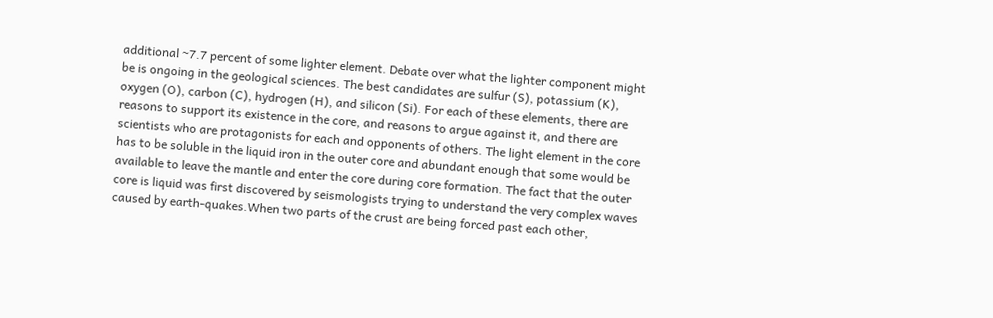additional ~7.7 percent of some lighter element. Debate over what the lighter component might be is ongoing in the geological sciences. The best candidates are sulfur (S), potassium (K), oxygen (O), carbon (C), hydrogen (H), and silicon (Si). For each of these elements, there are reasons to support its existence in the core, and reasons to argue against it, and there are scientists who are protagonists for each and opponents of others. The light element in the core has to be soluble in the liquid iron in the outer core and abundant enough that some would be available to leave the mantle and enter the core during core formation. The fact that the outer core is liquid was first discovered by seismologists trying to understand the very complex waves caused by earth-quakes.When two parts of the crust are being forced past each other,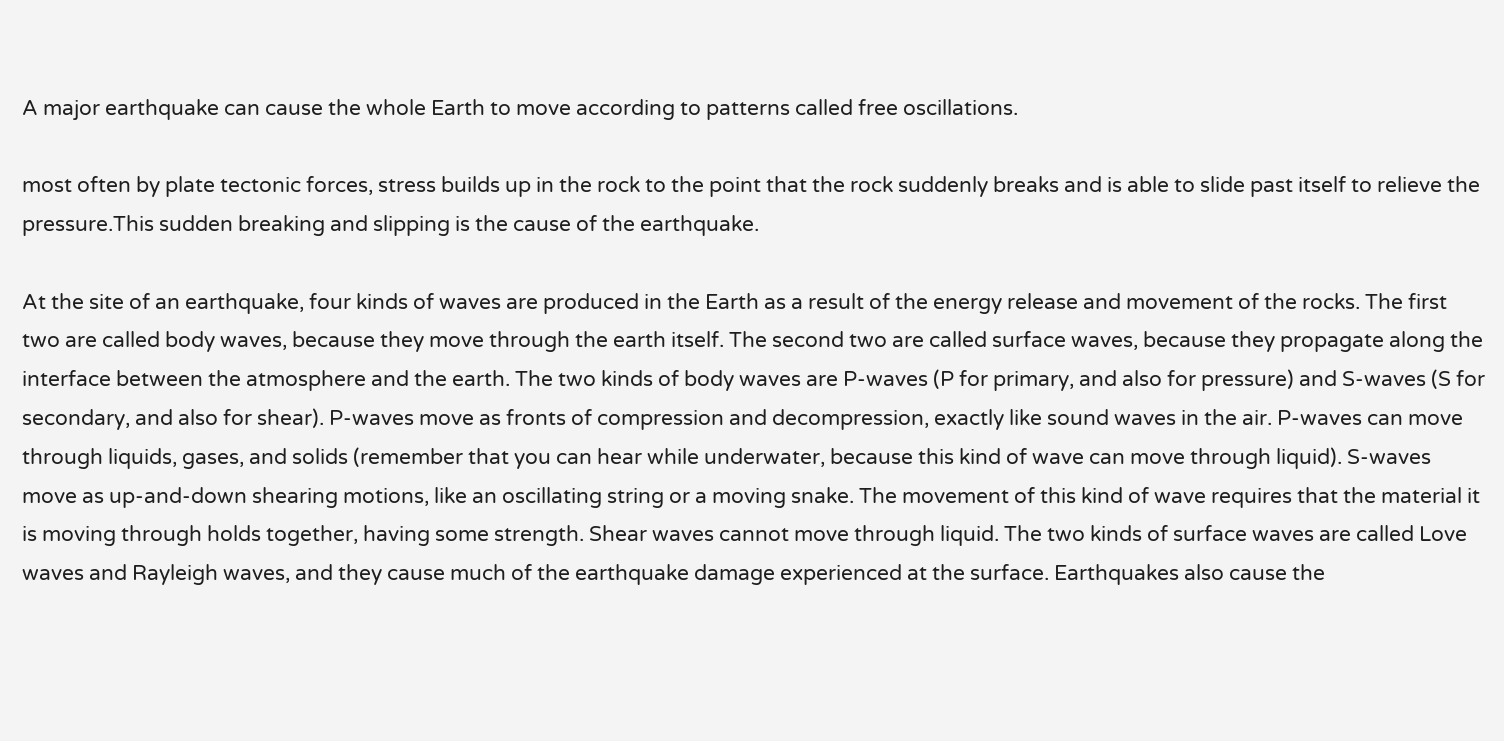A major earthquake can cause the whole Earth to move according to patterns called free oscillations.

most often by plate tectonic forces, stress builds up in the rock to the point that the rock suddenly breaks and is able to slide past itself to relieve the pressure.This sudden breaking and slipping is the cause of the earthquake.

At the site of an earthquake, four kinds of waves are produced in the Earth as a result of the energy release and movement of the rocks. The first two are called body waves, because they move through the earth itself. The second two are called surface waves, because they propagate along the interface between the atmosphere and the earth. The two kinds of body waves are P-waves (P for primary, and also for pressure) and S-waves (S for secondary, and also for shear). P-waves move as fronts of compression and decompression, exactly like sound waves in the air. P-waves can move through liquids, gases, and solids (remember that you can hear while underwater, because this kind of wave can move through liquid). S-waves move as up-and-down shearing motions, like an oscillating string or a moving snake. The movement of this kind of wave requires that the material it is moving through holds together, having some strength. Shear waves cannot move through liquid. The two kinds of surface waves are called Love waves and Rayleigh waves, and they cause much of the earthquake damage experienced at the surface. Earthquakes also cause the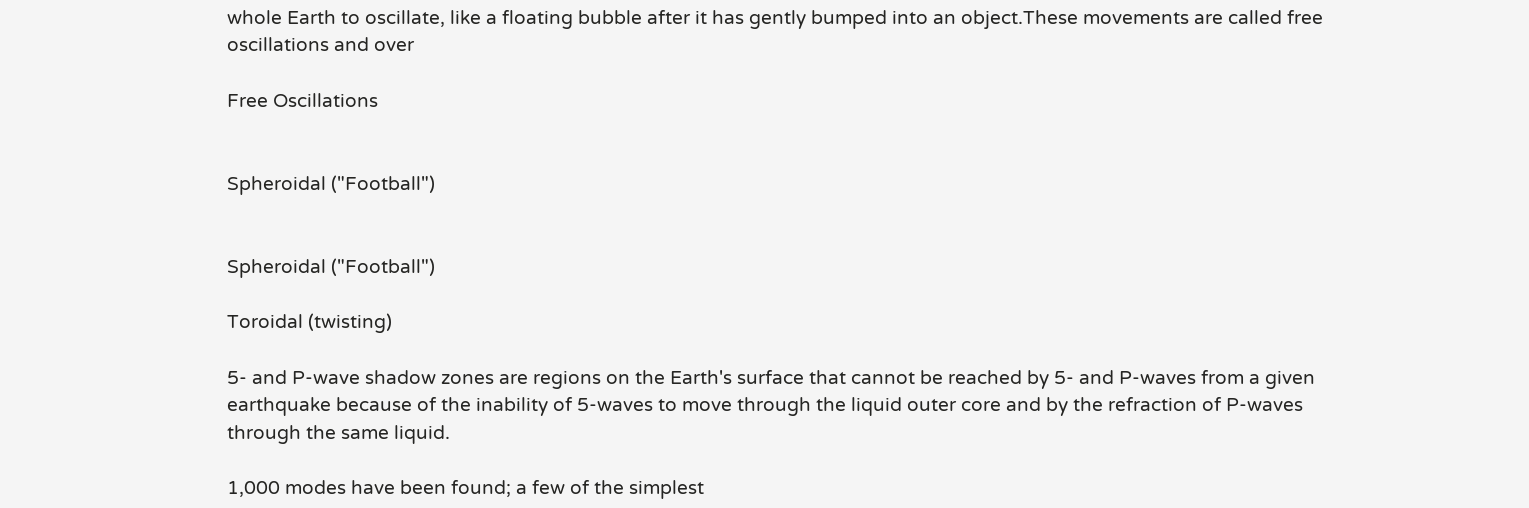whole Earth to oscillate, like a floating bubble after it has gently bumped into an object.These movements are called free oscillations and over

Free Oscillations


Spheroidal ("Football")


Spheroidal ("Football")

Toroidal (twisting)

5- and P-wave shadow zones are regions on the Earth's surface that cannot be reached by 5- and P-waves from a given earthquake because of the inability of 5-waves to move through the liquid outer core and by the refraction of P-waves through the same liquid.

1,000 modes have been found; a few of the simplest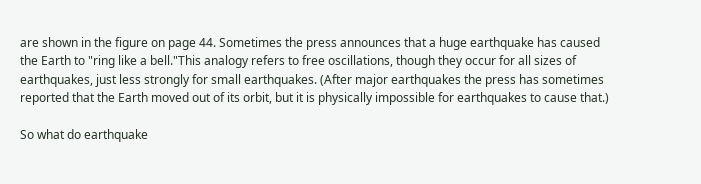are shown in the figure on page 44. Sometimes the press announces that a huge earthquake has caused the Earth to "ring like a bell."This analogy refers to free oscillations, though they occur for all sizes of earthquakes, just less strongly for small earthquakes. (After major earthquakes the press has sometimes reported that the Earth moved out of its orbit, but it is physically impossible for earthquakes to cause that.)

So what do earthquake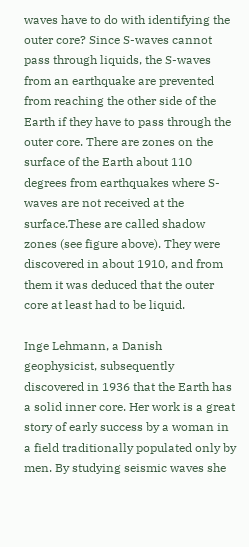waves have to do with identifying the outer core? Since S-waves cannot pass through liquids, the S-waves from an earthquake are prevented from reaching the other side of the Earth if they have to pass through the outer core. There are zones on the surface of the Earth about 110 degrees from earthquakes where S-waves are not received at the surface.These are called shadow zones (see figure above). They were discovered in about 1910, and from them it was deduced that the outer core at least had to be liquid.

Inge Lehmann, a Danish geophysicist, subsequently discovered in 1936 that the Earth has a solid inner core. Her work is a great story of early success by a woman in a field traditionally populated only by men. By studying seismic waves she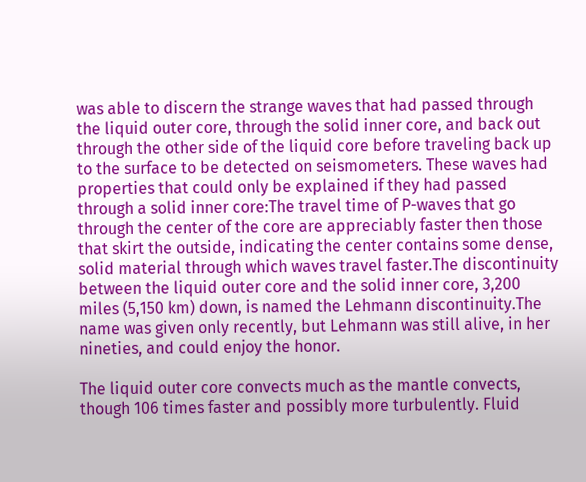was able to discern the strange waves that had passed through the liquid outer core, through the solid inner core, and back out through the other side of the liquid core before traveling back up to the surface to be detected on seismometers. These waves had properties that could only be explained if they had passed through a solid inner core:The travel time of P-waves that go through the center of the core are appreciably faster then those that skirt the outside, indicating the center contains some dense, solid material through which waves travel faster.The discontinuity between the liquid outer core and the solid inner core, 3,200 miles (5,150 km) down, is named the Lehmann discontinuity.The name was given only recently, but Lehmann was still alive, in her nineties, and could enjoy the honor.

The liquid outer core convects much as the mantle convects, though 106 times faster and possibly more turbulently. Fluid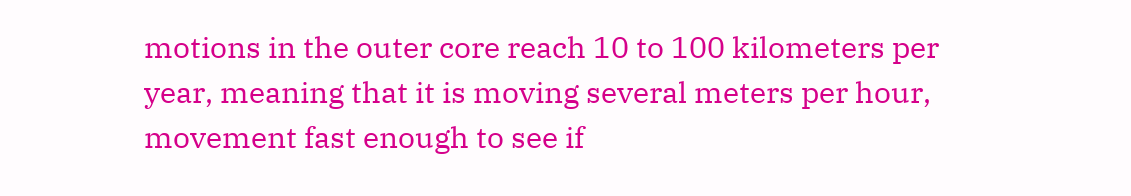motions in the outer core reach 10 to 100 kilometers per year, meaning that it is moving several meters per hour, movement fast enough to see if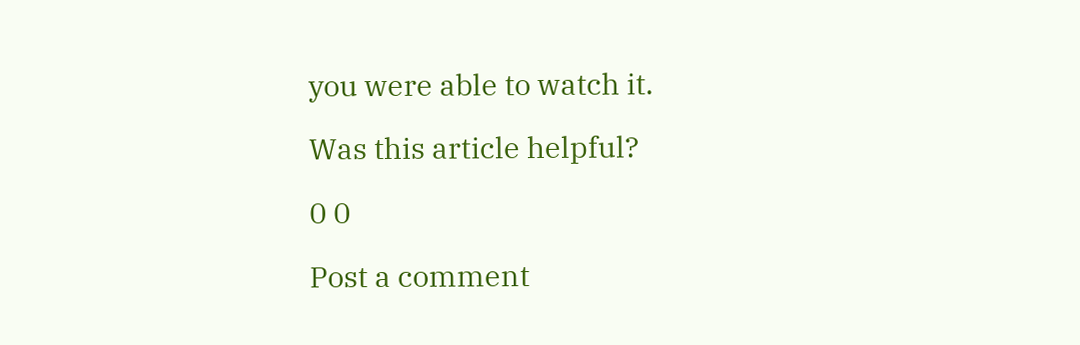you were able to watch it.

Was this article helpful?

0 0

Post a comment